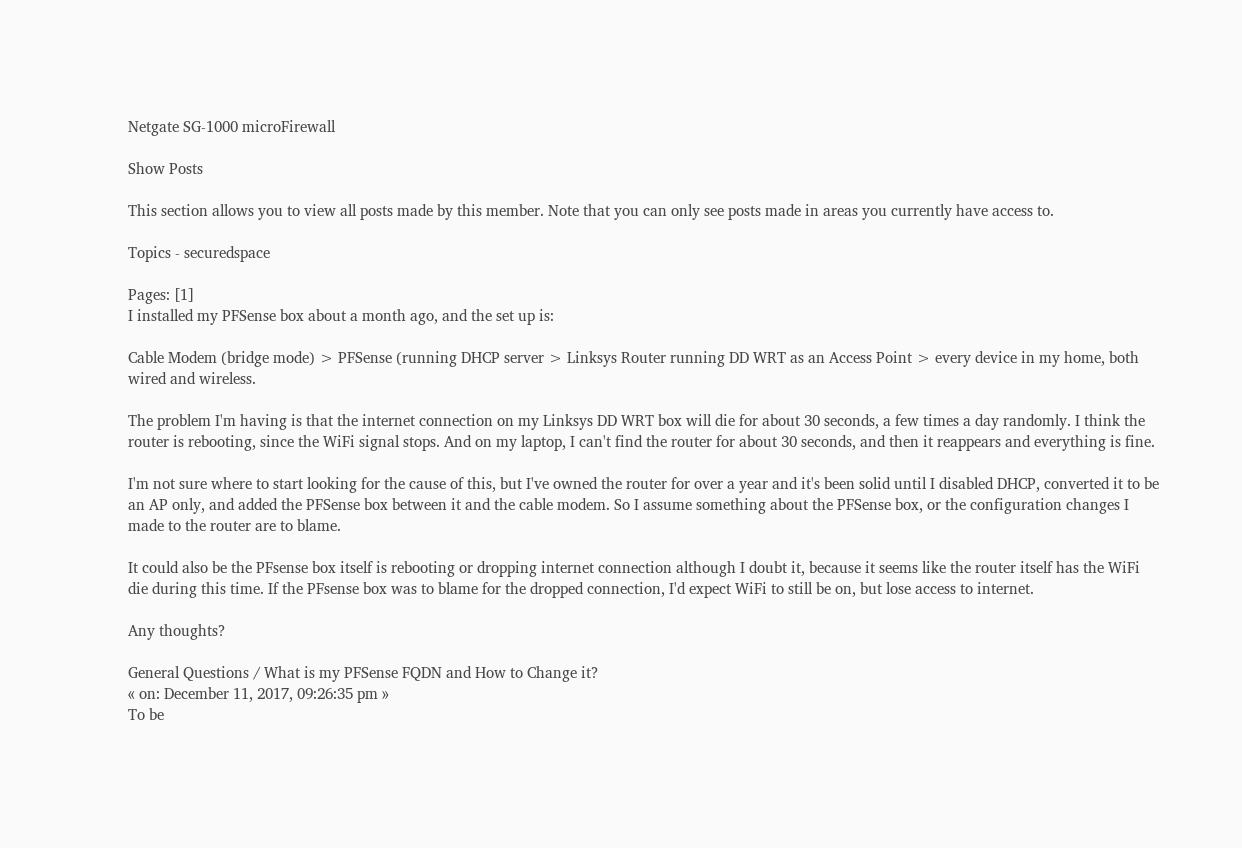Netgate SG-1000 microFirewall

Show Posts

This section allows you to view all posts made by this member. Note that you can only see posts made in areas you currently have access to.

Topics - securedspace

Pages: [1]
I installed my PFSense box about a month ago, and the set up is:

Cable Modem (bridge mode) > PFSense (running DHCP server > Linksys Router running DD WRT as an Access Point > every device in my home, both wired and wireless.

The problem I'm having is that the internet connection on my Linksys DD WRT box will die for about 30 seconds, a few times a day randomly. I think the router is rebooting, since the WiFi signal stops. And on my laptop, I can't find the router for about 30 seconds, and then it reappears and everything is fine.

I'm not sure where to start looking for the cause of this, but I've owned the router for over a year and it's been solid until I disabled DHCP, converted it to be an AP only, and added the PFSense box between it and the cable modem. So I assume something about the PFSense box, or the configuration changes I made to the router are to blame.

It could also be the PFsense box itself is rebooting or dropping internet connection although I doubt it, because it seems like the router itself has the WiFi die during this time. If the PFsense box was to blame for the dropped connection, I'd expect WiFi to still be on, but lose access to internet.

Any thoughts?

General Questions / What is my PFSense FQDN and How to Change it?
« on: December 11, 2017, 09:26:35 pm »
To be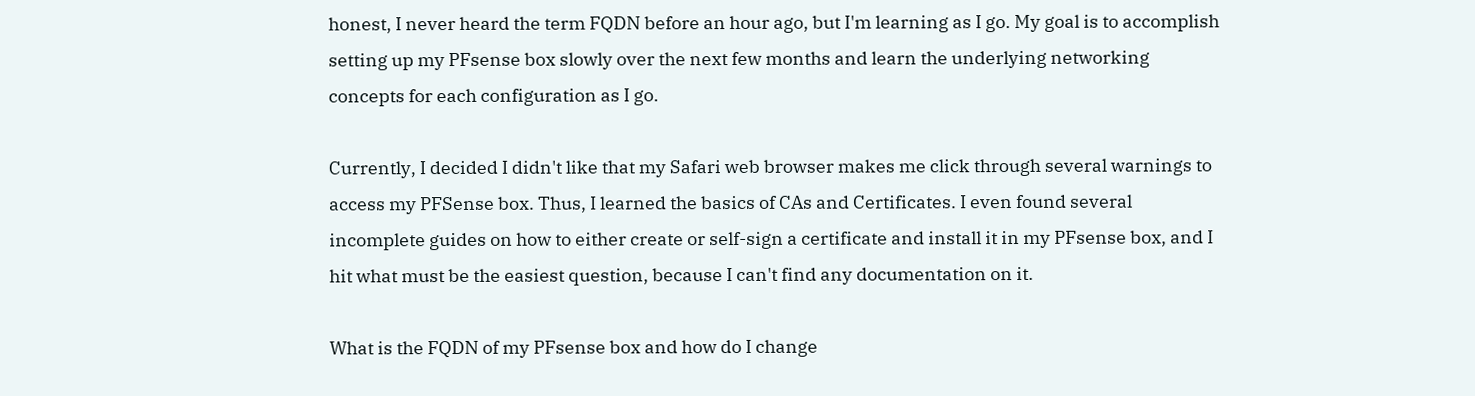honest, I never heard the term FQDN before an hour ago, but I'm learning as I go. My goal is to accomplish setting up my PFsense box slowly over the next few months and learn the underlying networking concepts for each configuration as I go.

Currently, I decided I didn't like that my Safari web browser makes me click through several warnings to access my PFSense box. Thus, I learned the basics of CAs and Certificates. I even found several incomplete guides on how to either create or self-sign a certificate and install it in my PFsense box, and I hit what must be the easiest question, because I can't find any documentation on it.

What is the FQDN of my PFsense box and how do I change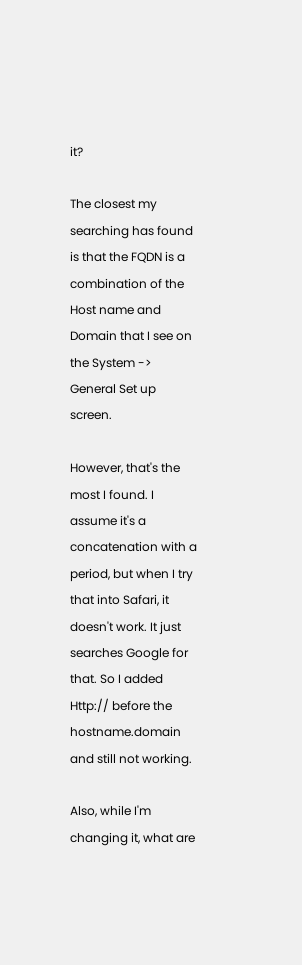it?

The closest my searching has found is that the FQDN is a combination of the Host name and Domain that I see on the System -> General Set up screen.

However, that's the most I found. I assume it's a concatenation with a period, but when I try that into Safari, it doesn't work. It just searches Google for that. So I added Http:// before the hostname.domain and still not working.

Also, while I'm changing it, what are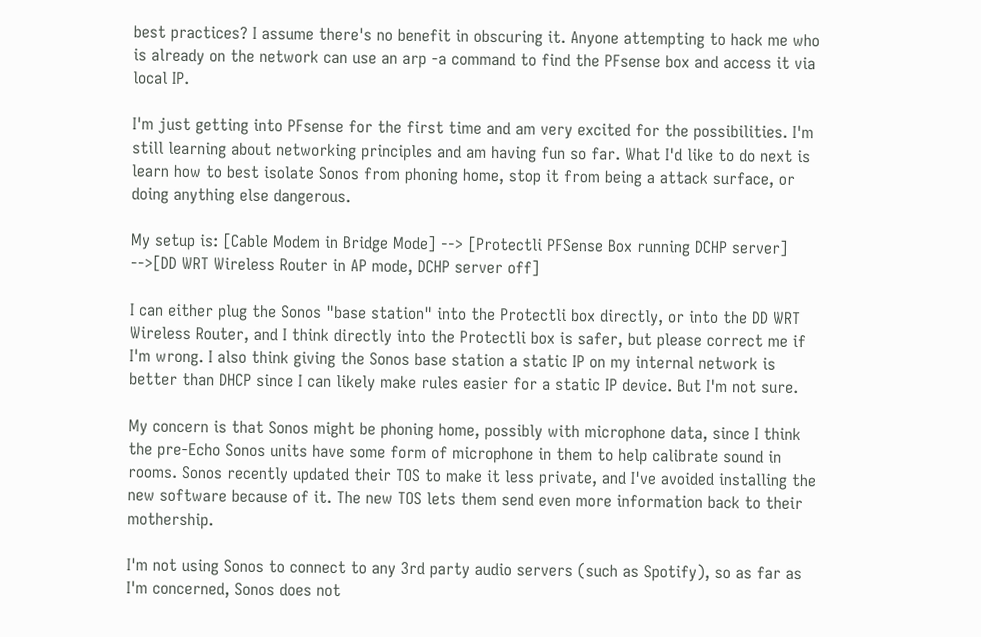best practices? I assume there's no benefit in obscuring it. Anyone attempting to hack me who is already on the network can use an arp -a command to find the PFsense box and access it via local IP.

I'm just getting into PFsense for the first time and am very excited for the possibilities. I'm still learning about networking principles and am having fun so far. What I'd like to do next is learn how to best isolate Sonos from phoning home, stop it from being a attack surface, or doing anything else dangerous.

My setup is: [Cable Modem in Bridge Mode] --> [Protectli PFSense Box running DCHP server] -->[DD WRT Wireless Router in AP mode, DCHP server off]

I can either plug the Sonos "base station" into the Protectli box directly, or into the DD WRT Wireless Router, and I think directly into the Protectli box is safer, but please correct me if I'm wrong. I also think giving the Sonos base station a static IP on my internal network is better than DHCP since I can likely make rules easier for a static IP device. But I'm not sure.

My concern is that Sonos might be phoning home, possibly with microphone data, since I think the pre-Echo Sonos units have some form of microphone in them to help calibrate sound in rooms. Sonos recently updated their TOS to make it less private, and I've avoided installing the new software because of it. The new TOS lets them send even more information back to their mothership.

I'm not using Sonos to connect to any 3rd party audio servers (such as Spotify), so as far as I'm concerned, Sonos does not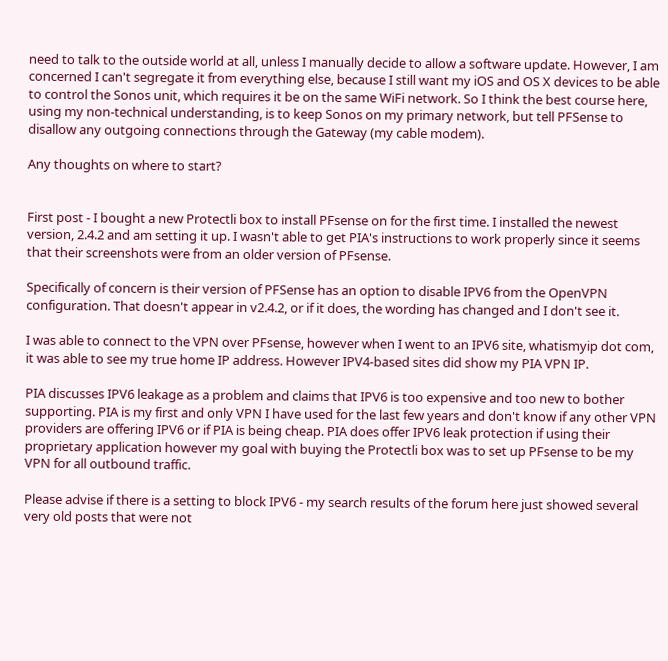need to talk to the outside world at all, unless I manually decide to allow a software update. However, I am concerned I can't segregate it from everything else, because I still want my iOS and OS X devices to be able to control the Sonos unit, which requires it be on the same WiFi network. So I think the best course here, using my non-technical understanding, is to keep Sonos on my primary network, but tell PFSense to disallow any outgoing connections through the Gateway (my cable modem).

Any thoughts on where to start?


First post - I bought a new Protectli box to install PFsense on for the first time. I installed the newest version, 2.4.2 and am setting it up. I wasn't able to get PIA's instructions to work properly since it seems that their screenshots were from an older version of PFsense.

Specifically of concern is their version of PFSense has an option to disable IPV6 from the OpenVPN configuration. That doesn't appear in v2.4.2, or if it does, the wording has changed and I don't see it.

I was able to connect to the VPN over PFsense, however when I went to an IPV6 site, whatismyip dot com, it was able to see my true home IP address. However IPV4-based sites did show my PIA VPN IP.

PIA discusses IPV6 leakage as a problem and claims that IPV6 is too expensive and too new to bother supporting. PIA is my first and only VPN I have used for the last few years and don't know if any other VPN providers are offering IPV6 or if PIA is being cheap. PIA does offer IPV6 leak protection if using their proprietary application however my goal with buying the Protectli box was to set up PFsense to be my VPN for all outbound traffic.

Please advise if there is a setting to block IPV6 - my search results of the forum here just showed several very old posts that were not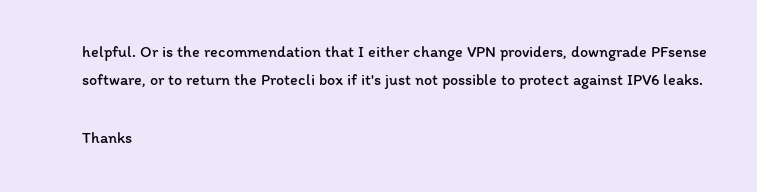helpful. Or is the recommendation that I either change VPN providers, downgrade PFsense software, or to return the Protecli box if it's just not possible to protect against IPV6 leaks.

Thanks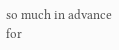so much in advance for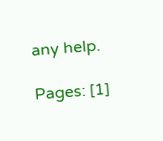any help.

Pages: [1]